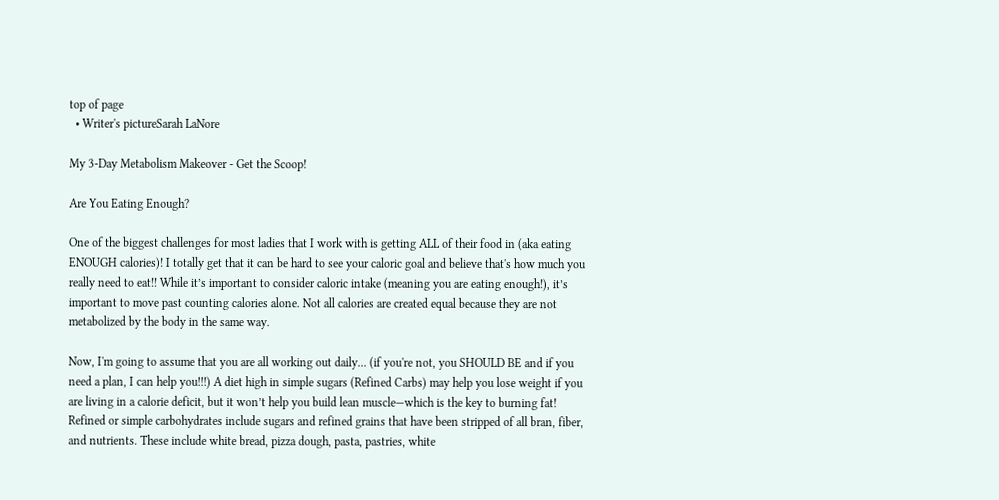top of page
  • Writer's pictureSarah LaNore

My 3-Day Metabolism Makeover - Get the Scoop!

Are You Eating Enough?

One of the biggest challenges for most ladies that I work with is getting ALL of their food in (aka eating ENOUGH calories)! I totally get that it can be hard to see your caloric goal and believe that's how much you really need to eat!! While it’s important to consider caloric intake (meaning you are eating enough!), it’s important to move past counting calories alone. Not all calories are created equal because they are not metabolized by the body in the same way.

Now, I'm going to assume that you are all working out daily... (if you're not, you SHOULD BE and if you need a plan, I can help you!!!) A diet high in simple sugars (Refined Carbs) may help you lose weight if you are living in a calorie deficit, but it won’t help you build lean muscle—which is the key to burning fat! Refined or simple carbohydrates include sugars and refined grains that have been stripped of all bran, fiber, and nutrients. These include white bread, pizza dough, pasta, pastries, white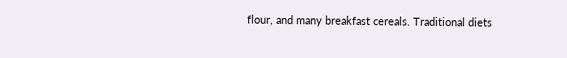flour, and many breakfast cereals. Traditional diets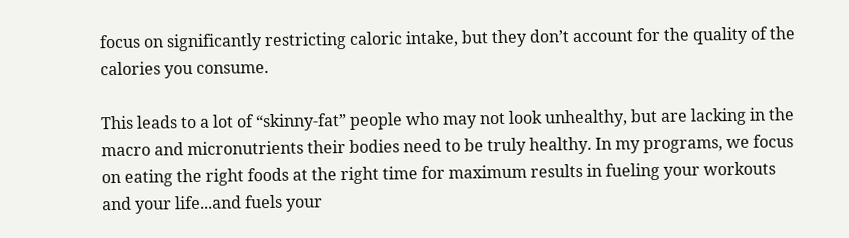focus on significantly restricting caloric intake, but they don’t account for the quality of the calories you consume.

This leads to a lot of “skinny-fat” people who may not look unhealthy, but are lacking in the macro and micronutrients their bodies need to be truly healthy. In my programs, we focus on eating the right foods at the right time for maximum results in fueling your workouts and your life...and fuels your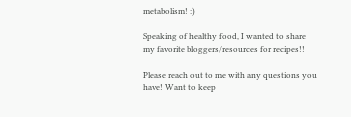metabolism! :)

Speaking of healthy food, I wanted to share my favorite bloggers/resources for recipes!!

Please reach out to me with any questions you have! Want to keep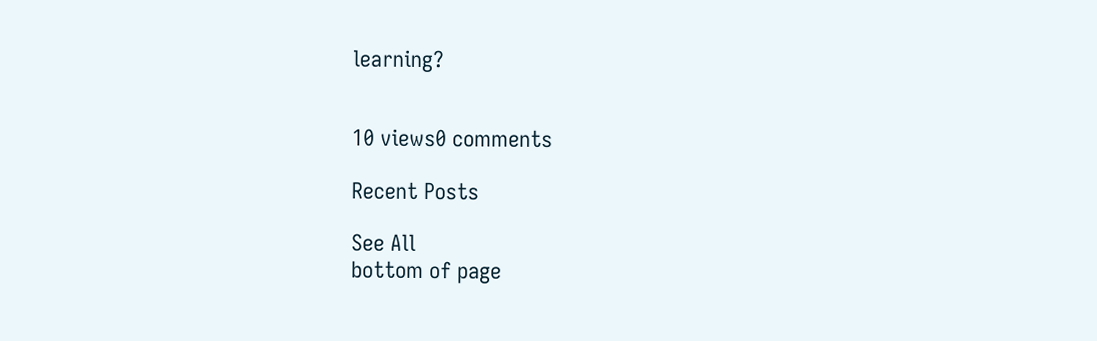learning?


10 views0 comments

Recent Posts

See All
bottom of page